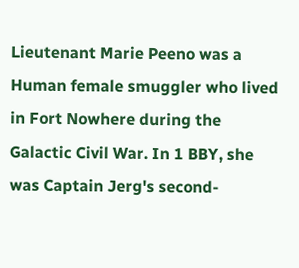Lieutenant Marie Peeno was a Human female smuggler who lived in Fort Nowhere during the Galactic Civil War. In 1 BBY, she was Captain Jerg's second-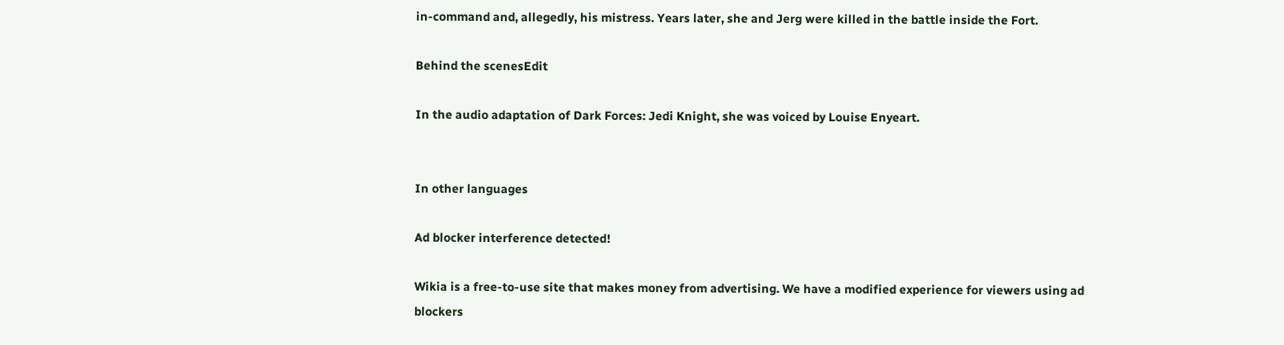in-command and, allegedly, his mistress. Years later, she and Jerg were killed in the battle inside the Fort.

Behind the scenesEdit

In the audio adaptation of Dark Forces: Jedi Knight, she was voiced by Louise Enyeart.


In other languages

Ad blocker interference detected!

Wikia is a free-to-use site that makes money from advertising. We have a modified experience for viewers using ad blockers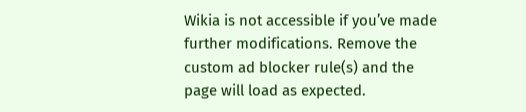Wikia is not accessible if you’ve made further modifications. Remove the custom ad blocker rule(s) and the page will load as expected.